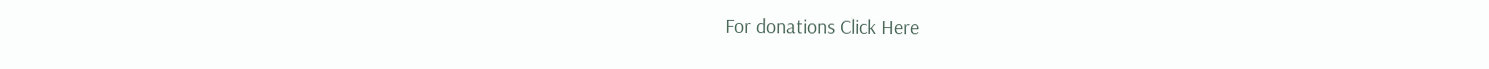For donations Click Here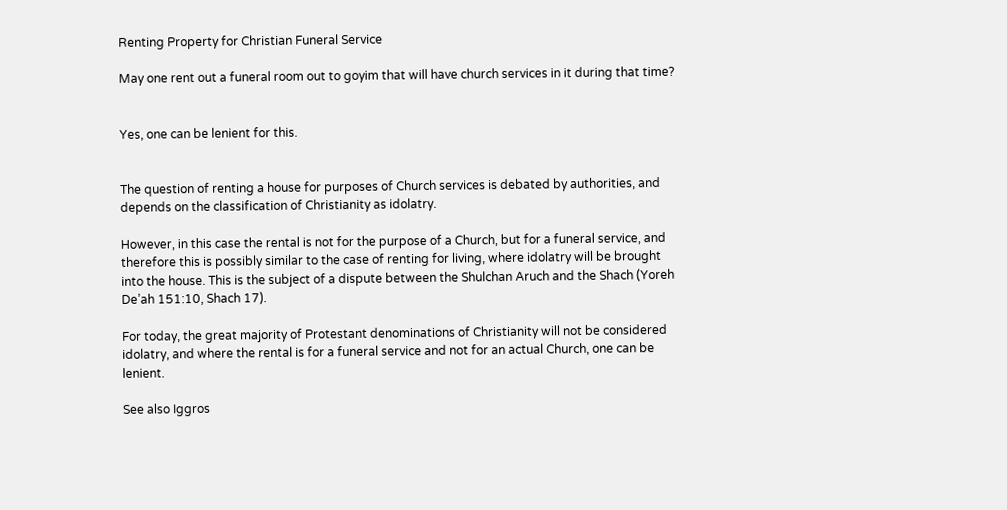Renting Property for Christian Funeral Service

May one rent out a funeral room out to goyim that will have church services in it during that time?


Yes, one can be lenient for this.


The question of renting a house for purposes of Church services is debated by authorities, and depends on the classification of Christianity as idolatry.

However, in this case the rental is not for the purpose of a Church, but for a funeral service, and therefore this is possibly similar to the case of renting for living, where idolatry will be brought into the house. This is the subject of a dispute between the Shulchan Aruch and the Shach (Yoreh De’ah 151:10, Shach 17).

For today, the great majority of Protestant denominations of Christianity will not be considered idolatry, and where the rental is for a funeral service and not for an actual Church, one can be lenient.

See also Iggros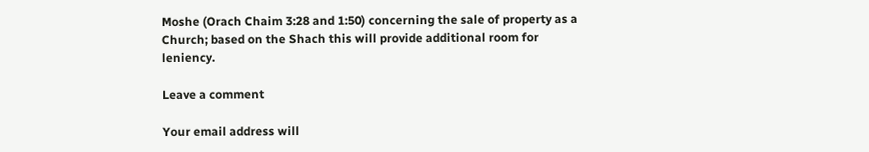Moshe (Orach Chaim 3:28 and 1:50) concerning the sale of property as a Church; based on the Shach this will provide additional room for leniency.

Leave a comment

Your email address will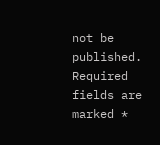not be published. Required fields are marked *